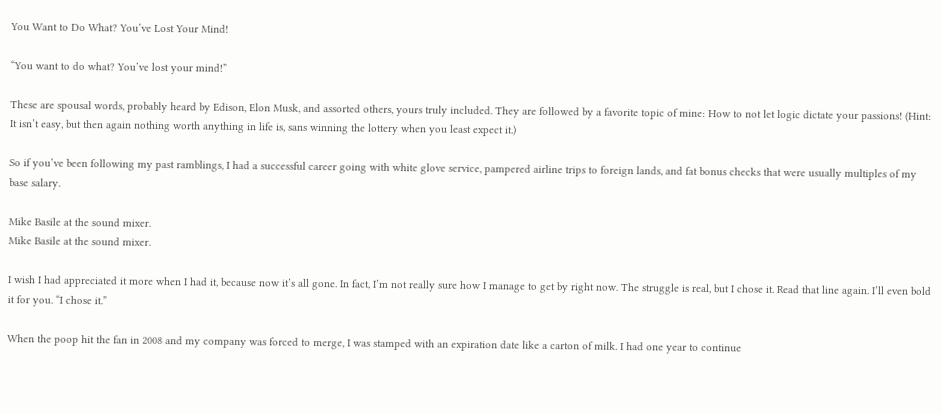You Want to Do What? You’ve Lost Your Mind!

“You want to do what? You’ve lost your mind!”

These are spousal words, probably heard by Edison, Elon Musk, and assorted others, yours truly included. They are followed by a favorite topic of mine: How to not let logic dictate your passions! (Hint: It isn’t easy, but then again nothing worth anything in life is, sans winning the lottery when you least expect it.)

So if you’ve been following my past ramblings, I had a successful career going with white glove service, pampered airline trips to foreign lands, and fat bonus checks that were usually multiples of my base salary.

Mike Basile at the sound mixer.
Mike Basile at the sound mixer.

I wish I had appreciated it more when I had it, because now it’s all gone. In fact, I’m not really sure how I manage to get by right now. The struggle is real, but I chose it. Read that line again. I’ll even bold it for you. “I chose it.”

When the poop hit the fan in 2008 and my company was forced to merge, I was stamped with an expiration date like a carton of milk. I had one year to continue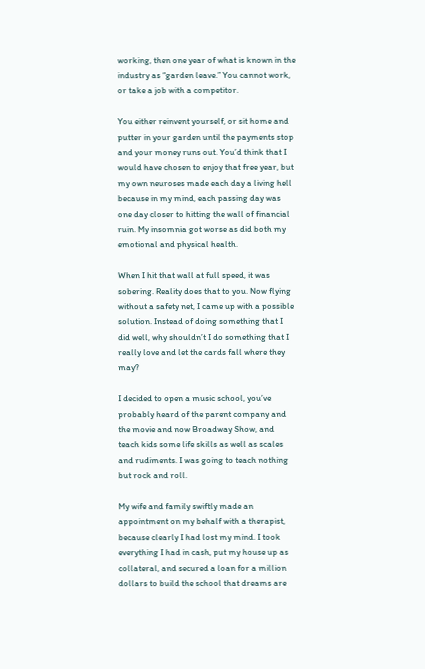working, then one year of what is known in the industry as “garden leave.” You cannot work, or take a job with a competitor.

You either reinvent yourself, or sit home and putter in your garden until the payments stop and your money runs out. You’d think that I would have chosen to enjoy that free year, but my own neuroses made each day a living hell because in my mind, each passing day was one day closer to hitting the wall of financial ruin. My insomnia got worse as did both my emotional and physical health.

When I hit that wall at full speed, it was sobering. Reality does that to you. Now flying without a safety net, I came up with a possible solution. Instead of doing something that I did well, why shouldn’t I do something that I really love and let the cards fall where they may?

I decided to open a music school, you’ve probably heard of the parent company and the movie and now Broadway Show, and teach kids some life skills as well as scales and rudiments. I was going to teach nothing but rock and roll.

My wife and family swiftly made an appointment on my behalf with a therapist, because clearly I had lost my mind. I took everything I had in cash, put my house up as collateral, and secured a loan for a million dollars to build the school that dreams are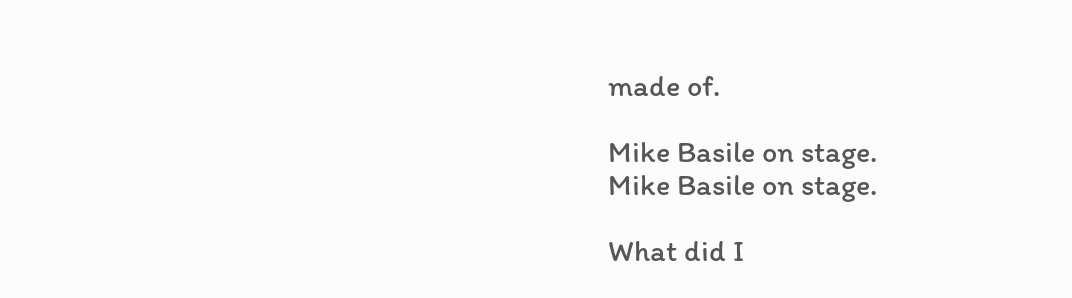made of.

Mike Basile on stage.
Mike Basile on stage.

What did I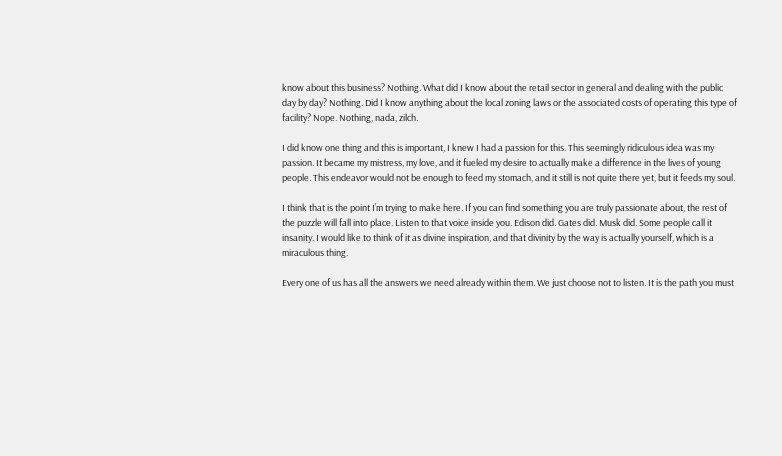know about this business? Nothing. What did I know about the retail sector in general and dealing with the public day by day? Nothing. Did I know anything about the local zoning laws or the associated costs of operating this type of facility? Nope. Nothing, nada, zilch.

I did know one thing and this is important, I knew I had a passion for this. This seemingly ridiculous idea was my passion. It became my mistress, my love, and it fueled my desire to actually make a difference in the lives of young people. This endeavor would not be enough to feed my stomach, and it still is not quite there yet, but it feeds my soul.

I think that is the point I’m trying to make here. If you can find something you are truly passionate about, the rest of the puzzle will fall into place. Listen to that voice inside you. Edison did. Gates did. Musk did. Some people call it insanity. I would like to think of it as divine inspiration, and that divinity by the way is actually yourself, which is a miraculous thing.

Every one of us has all the answers we need already within them. We just choose not to listen. It is the path you must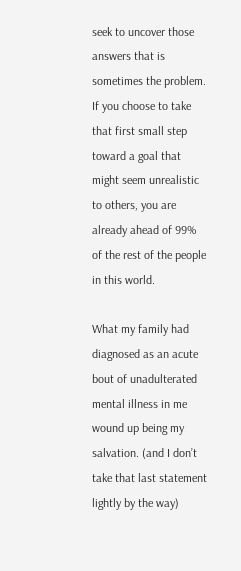seek to uncover those answers that is sometimes the problem. If you choose to take that first small step toward a goal that might seem unrealistic to others, you are already ahead of 99% of the rest of the people in this world.

What my family had diagnosed as an acute bout of unadulterated mental illness in me wound up being my salvation. (and I don’t take that last statement lightly by the way)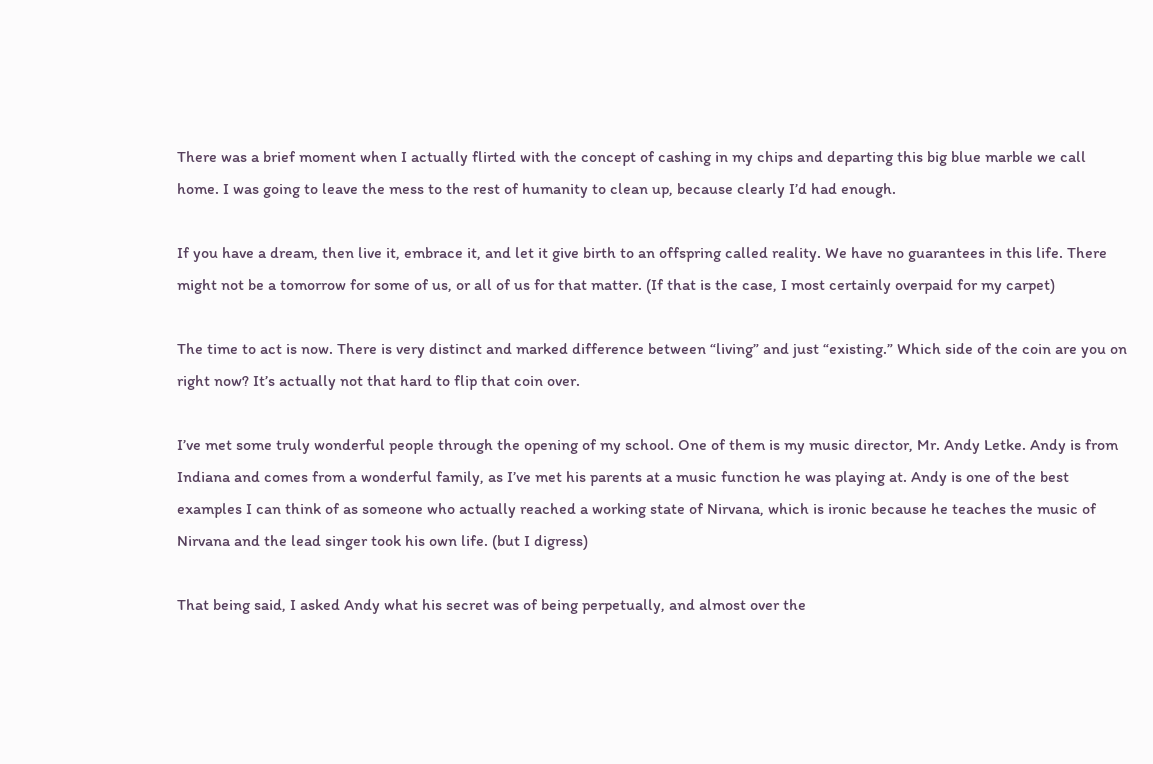There was a brief moment when I actually flirted with the concept of cashing in my chips and departing this big blue marble we call home. I was going to leave the mess to the rest of humanity to clean up, because clearly I’d had enough.

If you have a dream, then live it, embrace it, and let it give birth to an offspring called reality. We have no guarantees in this life. There might not be a tomorrow for some of us, or all of us for that matter. (If that is the case, I most certainly overpaid for my carpet)

The time to act is now. There is very distinct and marked difference between “living” and just “existing.” Which side of the coin are you on right now? It’s actually not that hard to flip that coin over.

I’ve met some truly wonderful people through the opening of my school. One of them is my music director, Mr. Andy Letke. Andy is from Indiana and comes from a wonderful family, as I’ve met his parents at a music function he was playing at. Andy is one of the best examples I can think of as someone who actually reached a working state of Nirvana, which is ironic because he teaches the music of Nirvana and the lead singer took his own life. (but I digress)

That being said, I asked Andy what his secret was of being perpetually, and almost over the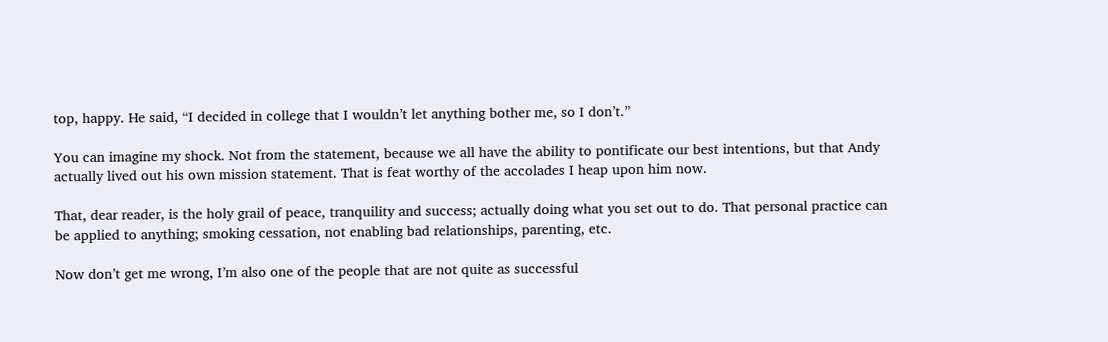top, happy. He said, “I decided in college that I wouldn’t let anything bother me, so I don’t.”

You can imagine my shock. Not from the statement, because we all have the ability to pontificate our best intentions, but that Andy actually lived out his own mission statement. That is feat worthy of the accolades I heap upon him now.

That, dear reader, is the holy grail of peace, tranquility and success; actually doing what you set out to do. That personal practice can be applied to anything; smoking cessation, not enabling bad relationships, parenting, etc.

Now don’t get me wrong, I’m also one of the people that are not quite as successful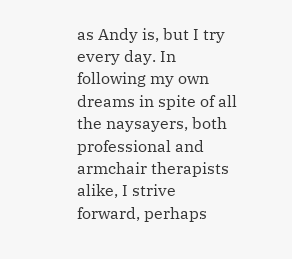as Andy is, but I try every day. In following my own dreams in spite of all the naysayers, both professional and armchair therapists alike, I strive forward, perhaps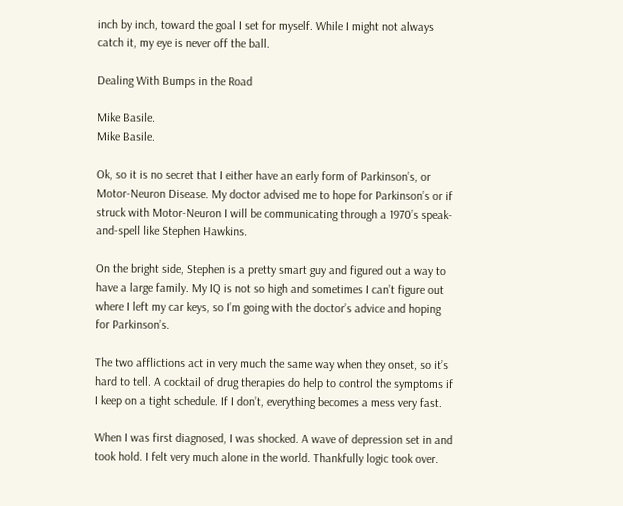inch by inch, toward the goal I set for myself. While I might not always catch it, my eye is never off the ball.

Dealing With Bumps in the Road

Mike Basile.
Mike Basile.

Ok, so it is no secret that I either have an early form of Parkinson’s, or Motor-Neuron Disease. My doctor advised me to hope for Parkinson’s or if struck with Motor-Neuron I will be communicating through a 1970’s speak-and-spell like Stephen Hawkins.

On the bright side, Stephen is a pretty smart guy and figured out a way to have a large family. My IQ is not so high and sometimes I can’t figure out where I left my car keys, so I’m going with the doctor’s advice and hoping for Parkinson’s.

The two afflictions act in very much the same way when they onset, so it’s hard to tell. A cocktail of drug therapies do help to control the symptoms if I keep on a tight schedule. If I don’t, everything becomes a mess very fast.

When I was first diagnosed, I was shocked. A wave of depression set in and took hold. I felt very much alone in the world. Thankfully logic took over.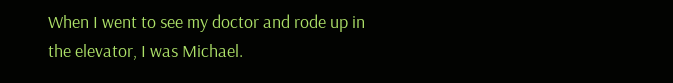When I went to see my doctor and rode up in the elevator, I was Michael.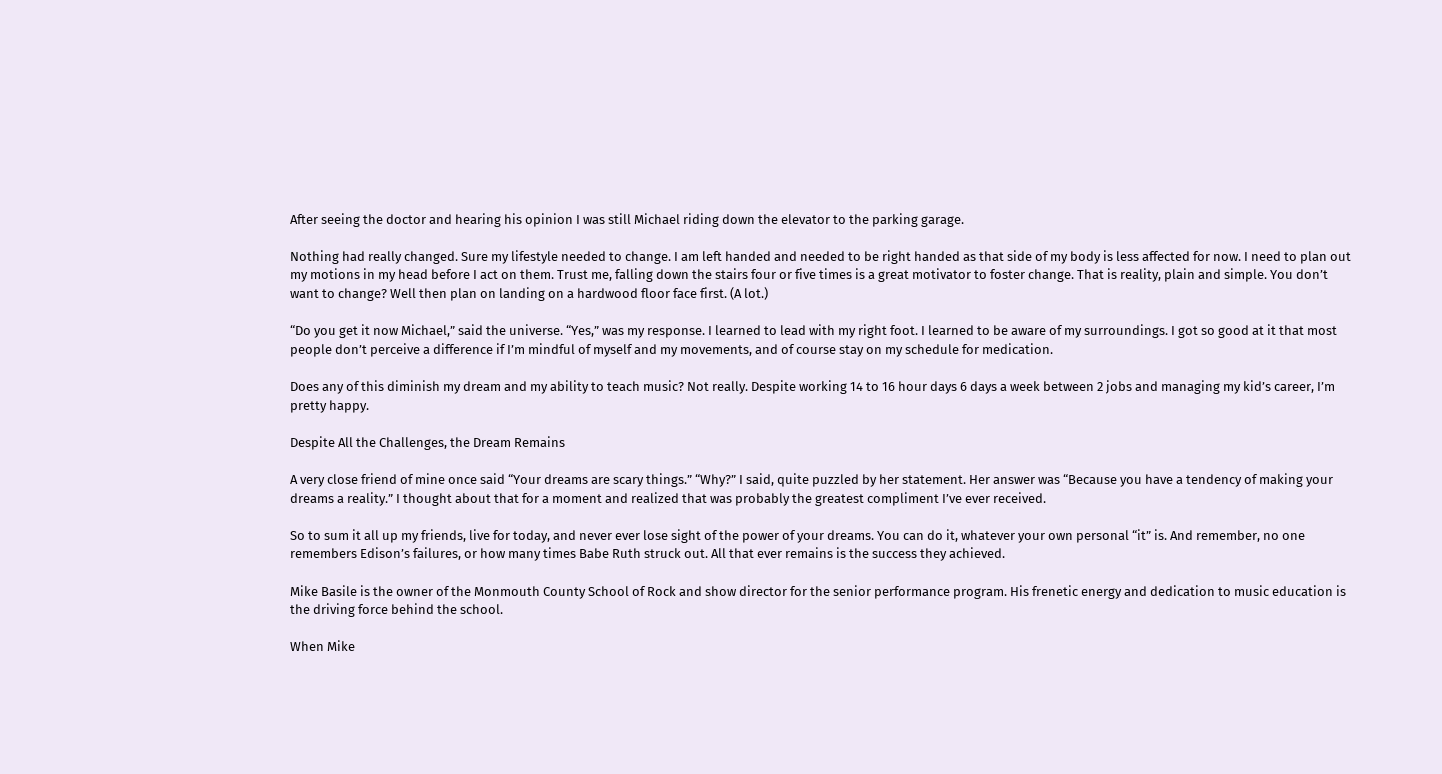After seeing the doctor and hearing his opinion I was still Michael riding down the elevator to the parking garage.

Nothing had really changed. Sure my lifestyle needed to change. I am left handed and needed to be right handed as that side of my body is less affected for now. I need to plan out my motions in my head before I act on them. Trust me, falling down the stairs four or five times is a great motivator to foster change. That is reality, plain and simple. You don’t want to change? Well then plan on landing on a hardwood floor face first. (A lot.)

“Do you get it now Michael,” said the universe. “Yes,” was my response. I learned to lead with my right foot. I learned to be aware of my surroundings. I got so good at it that most people don’t perceive a difference if I’m mindful of myself and my movements, and of course stay on my schedule for medication.

Does any of this diminish my dream and my ability to teach music? Not really. Despite working 14 to 16 hour days 6 days a week between 2 jobs and managing my kid’s career, I’m pretty happy.

Despite All the Challenges, the Dream Remains

A very close friend of mine once said “Your dreams are scary things.” “Why?” I said, quite puzzled by her statement. Her answer was “Because you have a tendency of making your dreams a reality.” I thought about that for a moment and realized that was probably the greatest compliment I’ve ever received.

So to sum it all up my friends, live for today, and never ever lose sight of the power of your dreams. You can do it, whatever your own personal “it” is. And remember, no one remembers Edison’s failures, or how many times Babe Ruth struck out. All that ever remains is the success they achieved.

Mike Basile is the owner of the Monmouth County School of Rock and show director for the senior performance program. His frenetic energy and dedication to music education is the driving force behind the school.

When Mike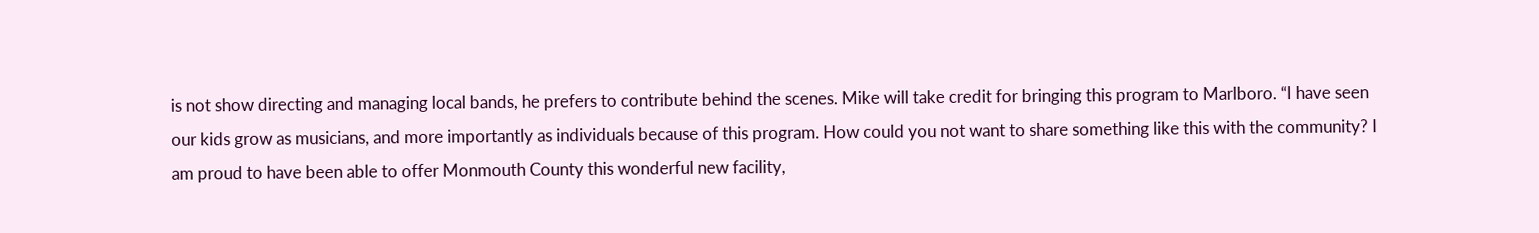is not show directing and managing local bands, he prefers to contribute behind the scenes. Mike will take credit for bringing this program to Marlboro. “I have seen our kids grow as musicians, and more importantly as individuals because of this program. How could you not want to share something like this with the community? I am proud to have been able to offer Monmouth County this wonderful new facility,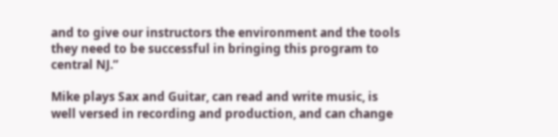and to give our instructors the environment and the tools they need to be successful in bringing this program to central NJ.”

Mike plays Sax and Guitar, can read and write music, is well versed in recording and production, and can change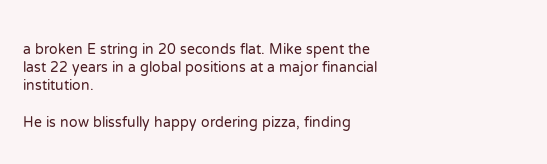a broken E string in 20 seconds flat. Mike spent the last 22 years in a global positions at a major financial institution.

He is now blissfully happy ordering pizza, finding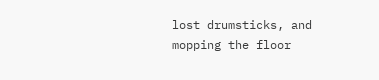lost drumsticks, and mopping the floor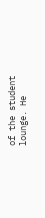of the student lounge. He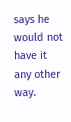says he would not have it any other way.